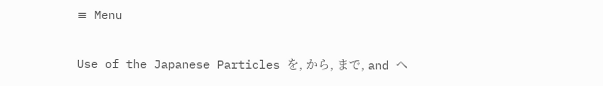≡ Menu

Use of the Japanese Particles を, から, まで, and へ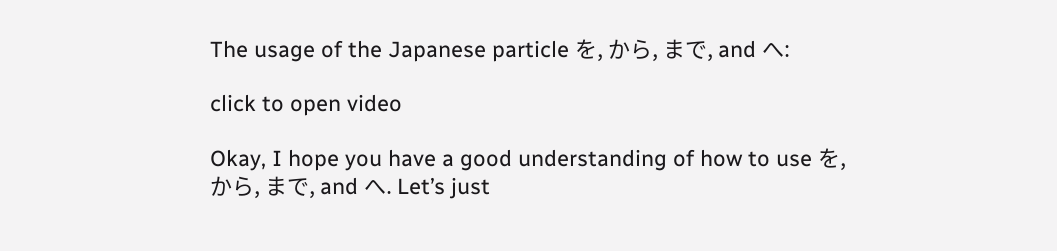The usage of the Japanese particle を, から, まで, and へ:

click to open video

Okay, I hope you have a good understanding of how to use を, から, まで, and へ. Let’s just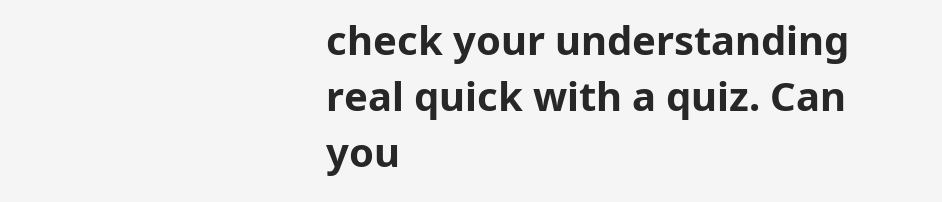check your understanding real quick with a quiz. Can you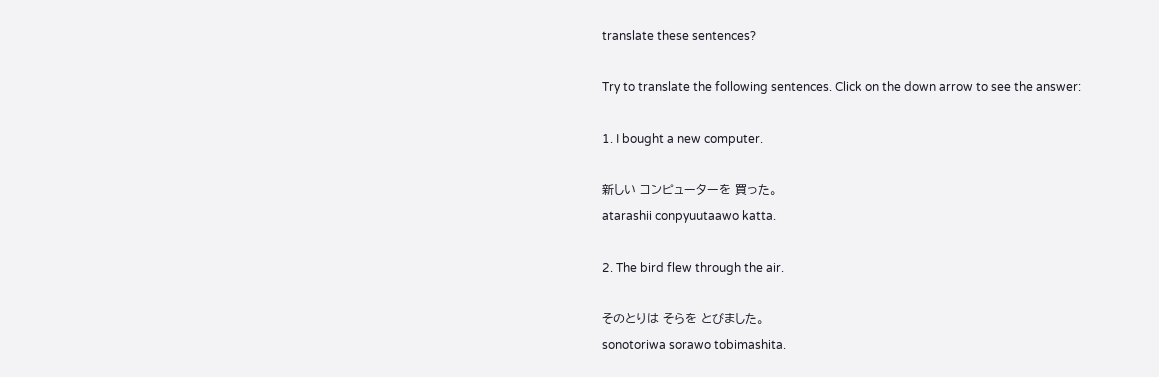translate these sentences?

Try to translate the following sentences. Click on the down arrow to see the answer:

1. I bought a new computer.

新しい コンピューターを 買った。
atarashii conpyuutaawo katta.

2. The bird flew through the air.

そのとりは そらを とびました。
sonotoriwa sorawo tobimashita.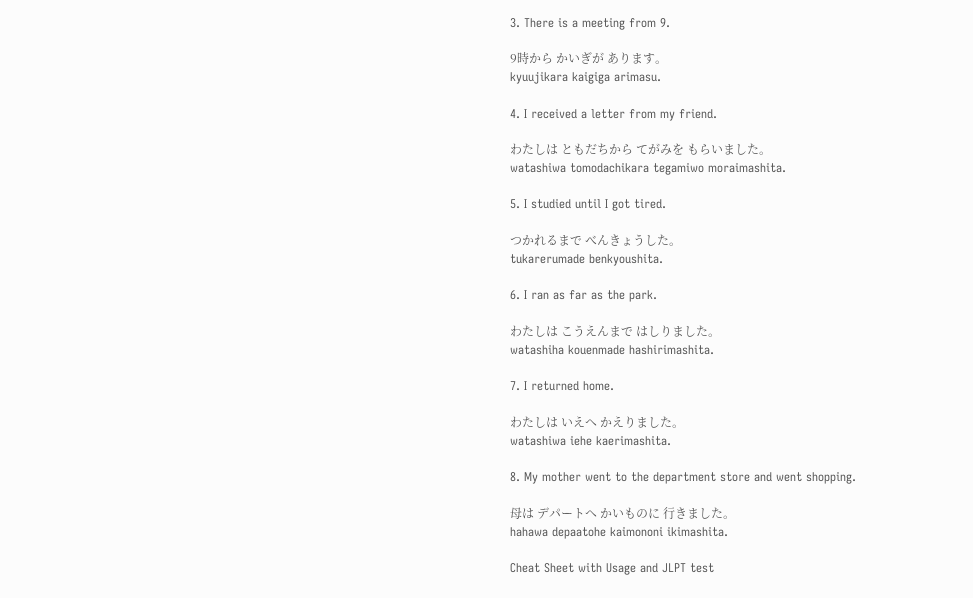3. There is a meeting from 9.

9時から かいぎが あります。
kyuujikara kaigiga arimasu.

4. I received a letter from my friend.

わたしは ともだちから てがみを もらいました。
watashiwa tomodachikara tegamiwo moraimashita.

5. I studied until I got tired.

つかれるまで べんきょうした。
tukarerumade benkyoushita.

6. I ran as far as the park.

わたしは こうえんまで はしりました。
watashiha kouenmade hashirimashita.

7. I returned home.

わたしは いえへ かえりました。
watashiwa iehe kaerimashita.

8. My mother went to the department store and went shopping.

母は デパートへ かいものに 行きました。
hahawa depaatohe kaimononi ikimashita.

Cheat Sheet with Usage and JLPT test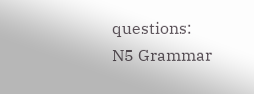questions:
N5 Grammar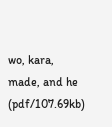wo, kara, made, and he (pdf/107.69kb)